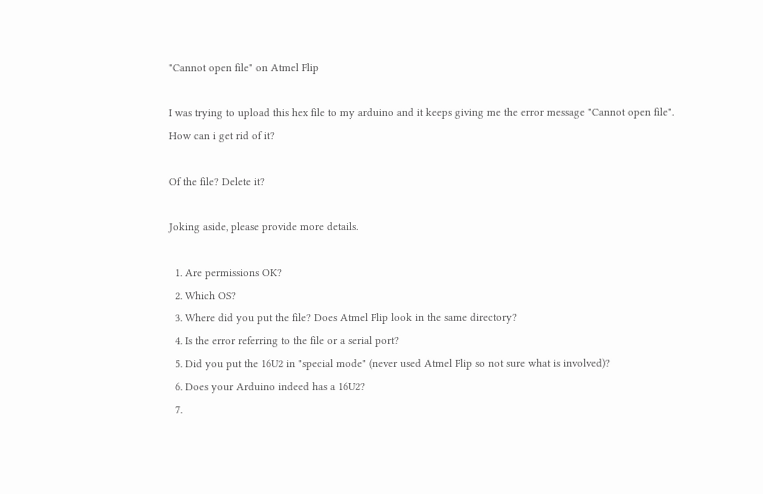"Cannot open file" on Atmel Flip

I was trying to upload this hex file to my arduino and it keeps giving me the error message "Cannot open file".
How can i get rid of it?

Of the file? Delete it?

Joking aside, please provide more details.

  1. Are permissions OK?
  2. Which OS?
  3. Where did you put the file? Does Atmel Flip look in the same directory?
  4. Is the error referring to the file or a serial port?
  5. Did you put the 16U2 in "special mode" (never used Atmel Flip so not sure what is involved)?
  6. Does your Arduino indeed has a 16U2?
  7.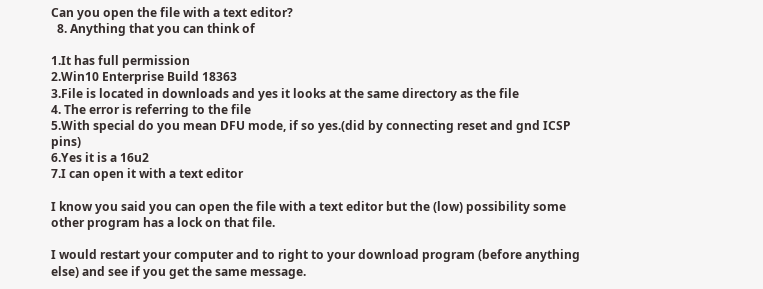Can you open the file with a text editor?
  8. Anything that you can think of

1.It has full permission
2.Win10 Enterprise Build 18363
3.File is located in downloads and yes it looks at the same directory as the file
4. The error is referring to the file
5.With special do you mean DFU mode, if so yes.(did by connecting reset and gnd ICSP pins)
6.Yes it is a 16u2
7.I can open it with a text editor

I know you said you can open the file with a text editor but the (low) possibility some other program has a lock on that file.

I would restart your computer and to right to your download program (before anything else) and see if you get the same message.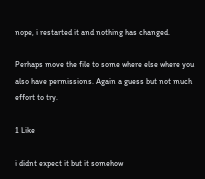nope, i restarted it and nothing has changed.

Perhaps move the file to some where else where you also have permissions. Again a guess but not much effort to try.

1 Like

i didnt expect it but it somehow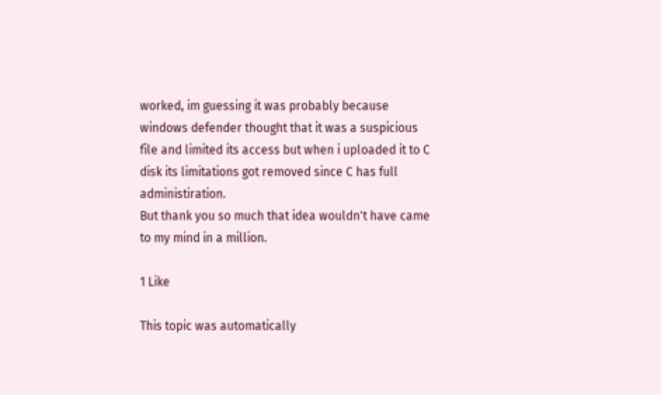worked, im guessing it was probably because windows defender thought that it was a suspicious file and limited its access but when i uploaded it to C disk its limitations got removed since C has full administiration.
But thank you so much that idea wouldn't have came to my mind in a million.

1 Like

This topic was automatically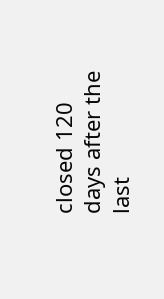closed 120 days after the last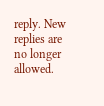reply. New replies are no longer allowed.